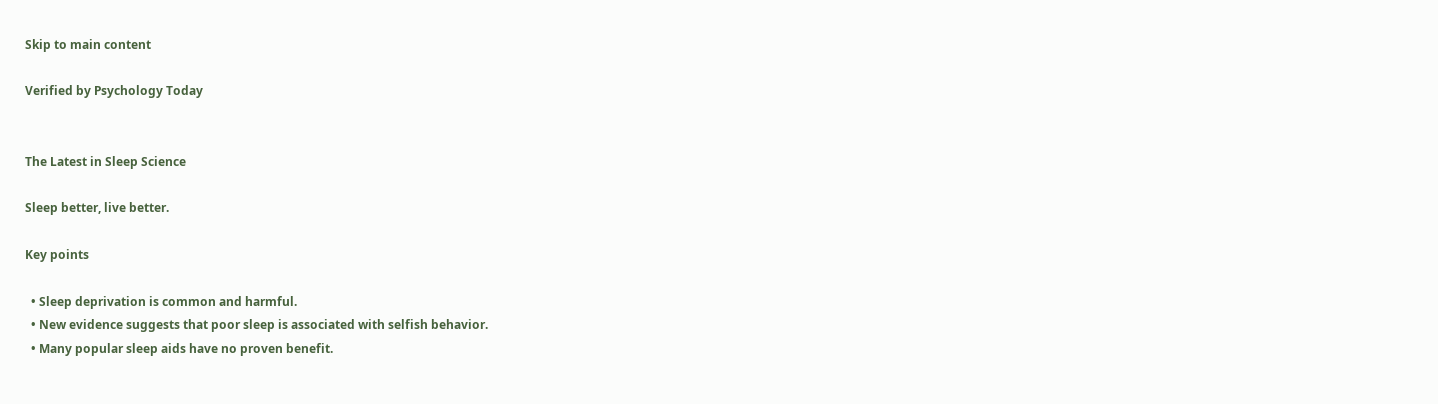Skip to main content

Verified by Psychology Today


The Latest in Sleep Science

Sleep better, live better.

Key points

  • Sleep deprivation is common and harmful.
  • New evidence suggests that poor sleep is associated with selfish behavior.
  • Many popular sleep aids have no proven benefit.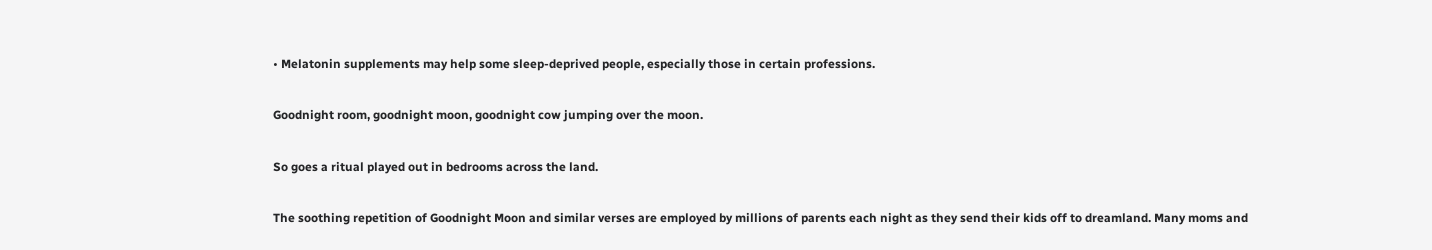• Melatonin supplements may help some sleep-deprived people, especially those in certain professions.

Goodnight room, goodnight moon, goodnight cow jumping over the moon.

So goes a ritual played out in bedrooms across the land.

The soothing repetition of Goodnight Moon and similar verses are employed by millions of parents each night as they send their kids off to dreamland. Many moms and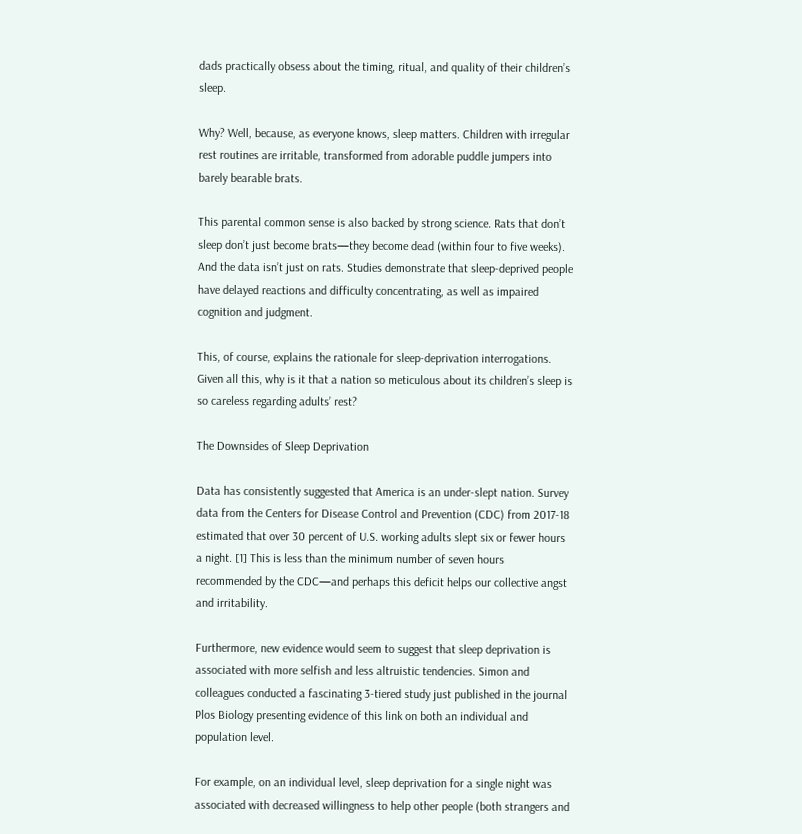dads practically obsess about the timing, ritual, and quality of their children’s sleep.

Why? Well, because, as everyone knows, sleep matters. Children with irregular rest routines are irritable, transformed from adorable puddle jumpers into barely bearable brats.

This parental common sense is also backed by strong science. Rats that don’t sleep don’t just become brats—they become dead (within four to five weeks). And the data isn’t just on rats. Studies demonstrate that sleep-deprived people have delayed reactions and difficulty concentrating, as well as impaired cognition and judgment.

This, of course, explains the rationale for sleep-deprivation interrogations. Given all this, why is it that a nation so meticulous about its children’s sleep is so careless regarding adults’ rest?

The Downsides of Sleep Deprivation

Data has consistently suggested that America is an under-slept nation. Survey data from the Centers for Disease Control and Prevention (CDC) from 2017-18 estimated that over 30 percent of U.S. working adults slept six or fewer hours a night. [1] This is less than the minimum number of seven hours recommended by the CDC—and perhaps this deficit helps our collective angst and irritability.

Furthermore, new evidence would seem to suggest that sleep deprivation is associated with more selfish and less altruistic tendencies. Simon and colleagues conducted a fascinating 3-tiered study just published in the journal Plos Biology presenting evidence of this link on both an individual and population level.

For example, on an individual level, sleep deprivation for a single night was associated with decreased willingness to help other people (both strangers and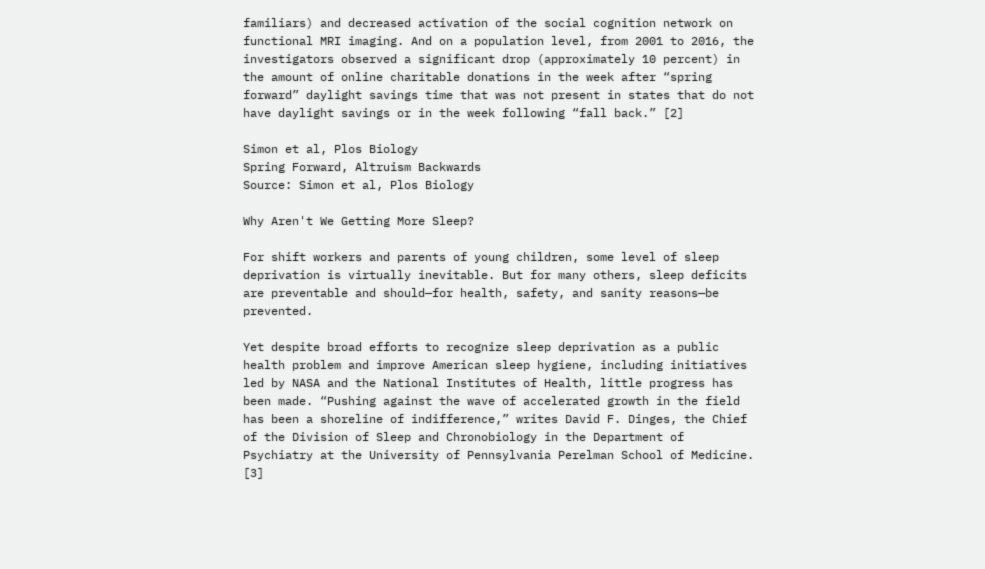familiars) and decreased activation of the social cognition network on functional MRI imaging. And on a population level, from 2001 to 2016, the investigators observed a significant drop (approximately 10 percent) in the amount of online charitable donations in the week after “spring forward” daylight savings time that was not present in states that do not have daylight savings or in the week following “fall back.” [2]

Simon et al, Plos Biology
Spring Forward, Altruism Backwards
Source: Simon et al, Plos Biology

Why Aren't We Getting More Sleep?

For shift workers and parents of young children, some level of sleep deprivation is virtually inevitable. But for many others, sleep deficits are preventable and should—for health, safety, and sanity reasons—be prevented.

Yet despite broad efforts to recognize sleep deprivation as a public health problem and improve American sleep hygiene, including initiatives led by NASA and the National Institutes of Health, little progress has been made. “Pushing against the wave of accelerated growth in the field has been a shoreline of indifference,” writes David F. Dinges, the Chief of the Division of Sleep and Chronobiology in the Department of Psychiatry at the University of Pennsylvania Perelman School of Medicine. [3]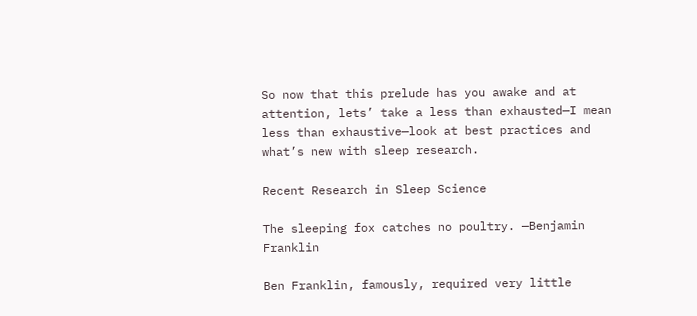So now that this prelude has you awake and at attention, lets’ take a less than exhausted—I mean less than exhaustive—look at best practices and what’s new with sleep research.

Recent Research in Sleep Science

The sleeping fox catches no poultry. —Benjamin Franklin

Ben Franklin, famously, required very little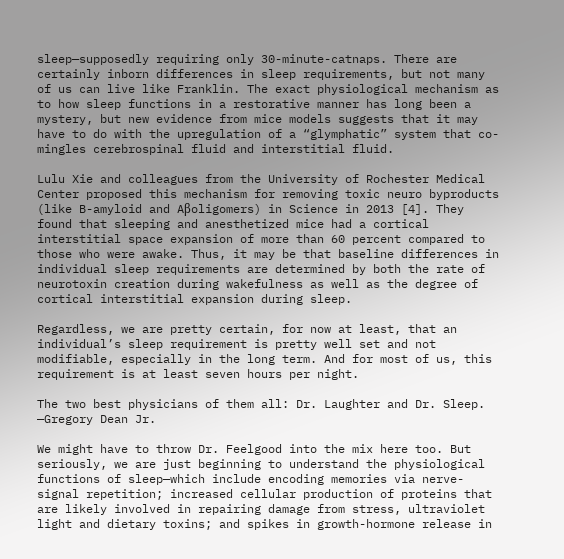sleep—supposedly requiring only 30-minute-catnaps. There are certainly inborn differences in sleep requirements, but not many of us can live like Franklin. The exact physiological mechanism as to how sleep functions in a restorative manner has long been a mystery, but new evidence from mice models suggests that it may have to do with the upregulation of a “glymphatic” system that co-mingles cerebrospinal fluid and interstitial fluid.

Lulu Xie and colleagues from the University of Rochester Medical Center proposed this mechanism for removing toxic neuro byproducts (like B-amyloid and Aβoligomers) in Science in 2013 [4]. They found that sleeping and anesthetized mice had a cortical interstitial space expansion of more than 60 percent compared to those who were awake. Thus, it may be that baseline differences in individual sleep requirements are determined by both the rate of neurotoxin creation during wakefulness as well as the degree of cortical interstitial expansion during sleep.

Regardless, we are pretty certain, for now at least, that an individual’s sleep requirement is pretty well set and not modifiable, especially in the long term. And for most of us, this requirement is at least seven hours per night.

The two best physicians of them all: Dr. Laughter and Dr. Sleep. —Gregory Dean Jr.

We might have to throw Dr. Feelgood into the mix here too. But seriously, we are just beginning to understand the physiological functions of sleep—which include encoding memories via nerve-signal repetition; increased cellular production of proteins that are likely involved in repairing damage from stress, ultraviolet light and dietary toxins; and spikes in growth-hormone release in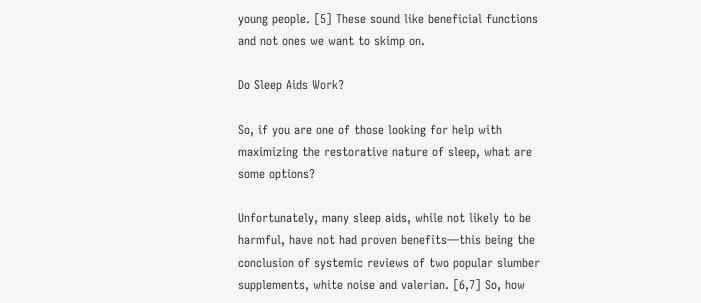young people. [5] These sound like beneficial functions and not ones we want to skimp on.

Do Sleep Aids Work?

So, if you are one of those looking for help with maximizing the restorative nature of sleep, what are some options?

Unfortunately, many sleep aids, while not likely to be harmful, have not had proven benefits—this being the conclusion of systemic reviews of two popular slumber supplements, white noise and valerian. [6,7] So, how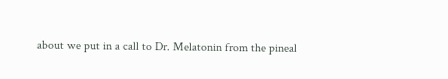about we put in a call to Dr. Melatonin from the pineal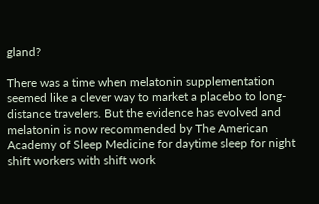gland?

There was a time when melatonin supplementation seemed like a clever way to market a placebo to long-distance travelers. But the evidence has evolved and melatonin is now recommended by The American Academy of Sleep Medicine for daytime sleep for night shift workers with shift work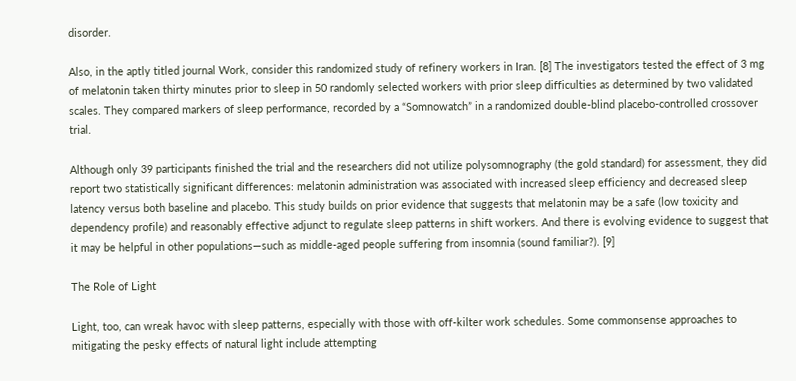disorder.

Also, in the aptly titled journal Work, consider this randomized study of refinery workers in Iran. [8] The investigators tested the effect of 3 mg of melatonin taken thirty minutes prior to sleep in 50 randomly selected workers with prior sleep difficulties as determined by two validated scales. They compared markers of sleep performance, recorded by a “Somnowatch” in a randomized double-blind placebo-controlled crossover trial.

Although only 39 participants finished the trial and the researchers did not utilize polysomnography (the gold standard) for assessment, they did report two statistically significant differences: melatonin administration was associated with increased sleep efficiency and decreased sleep latency versus both baseline and placebo. This study builds on prior evidence that suggests that melatonin may be a safe (low toxicity and dependency profile) and reasonably effective adjunct to regulate sleep patterns in shift workers. And there is evolving evidence to suggest that it may be helpful in other populations—such as middle-aged people suffering from insomnia (sound familiar?). [9]

The Role of Light

Light, too, can wreak havoc with sleep patterns, especially with those with off-kilter work schedules. Some commonsense approaches to mitigating the pesky effects of natural light include attempting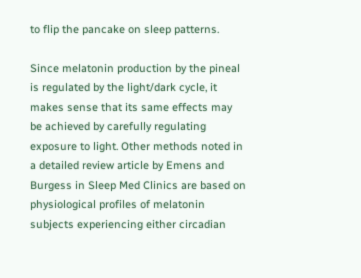to flip the pancake on sleep patterns.

Since melatonin production by the pineal is regulated by the light/dark cycle, it makes sense that its same effects may be achieved by carefully regulating exposure to light. Other methods noted in a detailed review article by Emens and Burgess in Sleep Med Clinics are based on physiological profiles of melatonin subjects experiencing either circadian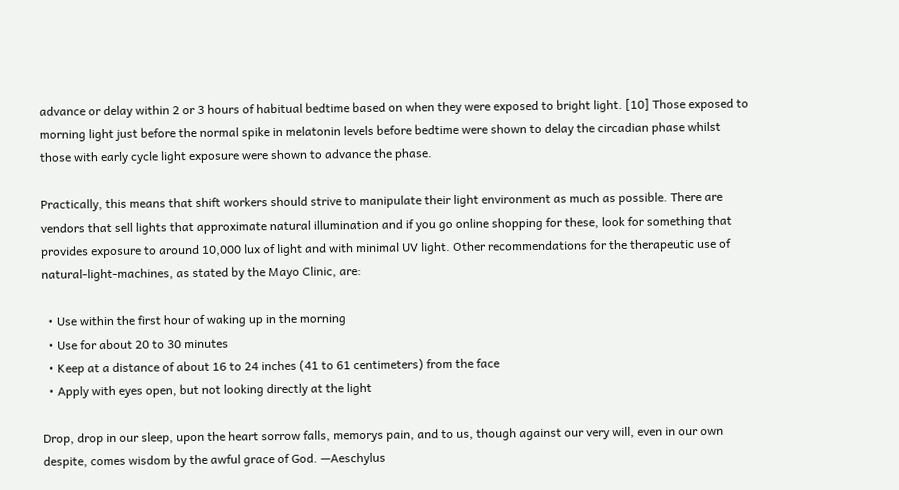advance or delay within 2 or 3 hours of habitual bedtime based on when they were exposed to bright light. [10] Those exposed to morning light just before the normal spike in melatonin levels before bedtime were shown to delay the circadian phase whilst those with early cycle light exposure were shown to advance the phase.

Practically, this means that shift workers should strive to manipulate their light environment as much as possible. There are vendors that sell lights that approximate natural illumination and if you go online shopping for these, look for something that provides exposure to around 10,000 lux of light and with minimal UV light. Other recommendations for the therapeutic use of natural-light-machines, as stated by the Mayo Clinic, are:

  • Use within the first hour of waking up in the morning
  • Use for about 20 to 30 minutes
  • Keep at a distance of about 16 to 24 inches (41 to 61 centimeters) from the face
  • Apply with eyes open, but not looking directly at the light

Drop, drop in our sleep, upon the heart sorrow falls, memorys pain, and to us, though against our very will, even in our own despite, comes wisdom by the awful grace of God. —Aeschylus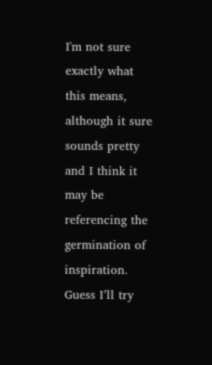I'm not sure exactly what this means, although it sure sounds pretty and I think it may be referencing the germination of inspiration. Guess I’ll try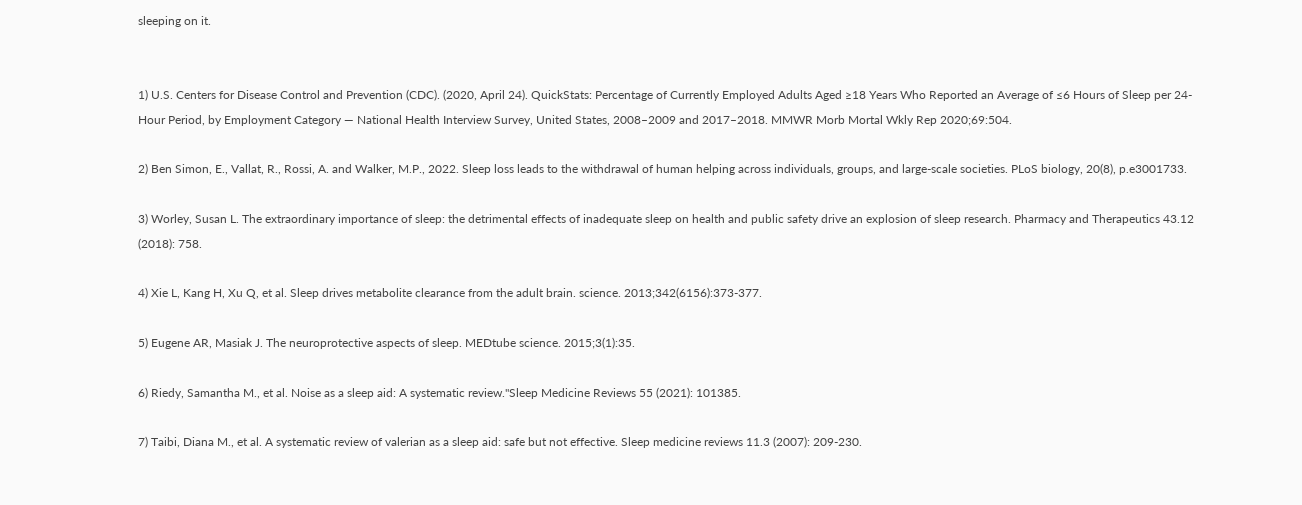sleeping on it.


1) U.S. Centers for Disease Control and Prevention (CDC). (2020, April 24). QuickStats: Percentage of Currently Employed Adults Aged ≥18 Years Who Reported an Average of ≤6 Hours of Sleep per 24-Hour Period, by Employment Category — National Health Interview Survey, United States, 2008–2009 and 2017–2018. MMWR Morb Mortal Wkly Rep 2020;69:504.

2) Ben Simon, E., Vallat, R., Rossi, A. and Walker, M.P., 2022. Sleep loss leads to the withdrawal of human helping across individuals, groups, and large-scale societies. PLoS biology, 20(8), p.e3001733.

3) Worley, Susan L. The extraordinary importance of sleep: the detrimental effects of inadequate sleep on health and public safety drive an explosion of sleep research. Pharmacy and Therapeutics 43.12 (2018): 758.

4) Xie L, Kang H, Xu Q, et al. Sleep drives metabolite clearance from the adult brain. science. 2013;342(6156):373-377.

5) Eugene AR, Masiak J. The neuroprotective aspects of sleep. MEDtube science. 2015;3(1):35.

6) Riedy, Samantha M., et al. Noise as a sleep aid: A systematic review."Sleep Medicine Reviews 55 (2021): 101385.

7) Taibi, Diana M., et al. A systematic review of valerian as a sleep aid: safe but not effective. Sleep medicine reviews 11.3 (2007): 209-230.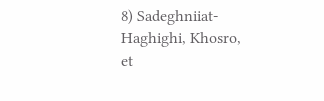8) Sadeghniiat-Haghighi, Khosro, et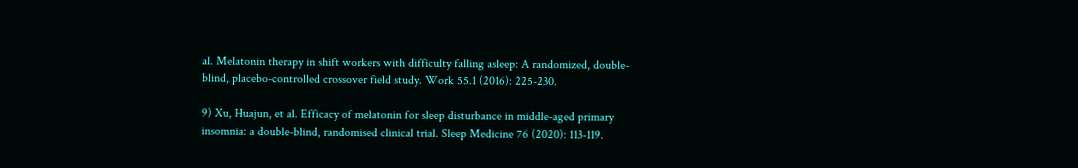al. Melatonin therapy in shift workers with difficulty falling asleep: A randomized, double-blind, placebo-controlled crossover field study. Work 55.1 (2016): 225-230.

9) Xu, Huajun, et al. Efficacy of melatonin for sleep disturbance in middle-aged primary insomnia: a double-blind, randomised clinical trial. Sleep Medicine 76 (2020): 113-119.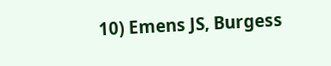10) Emens JS, Burgess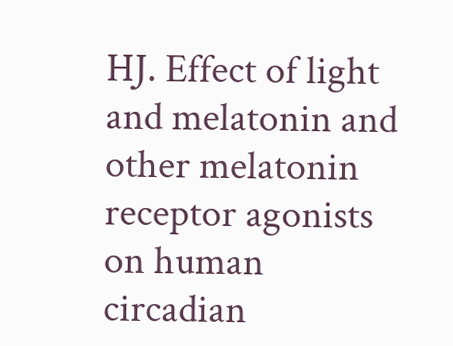HJ. Effect of light and melatonin and other melatonin receptor agonists on human circadian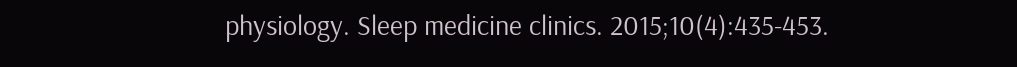physiology. Sleep medicine clinics. 2015;10(4):435-453.